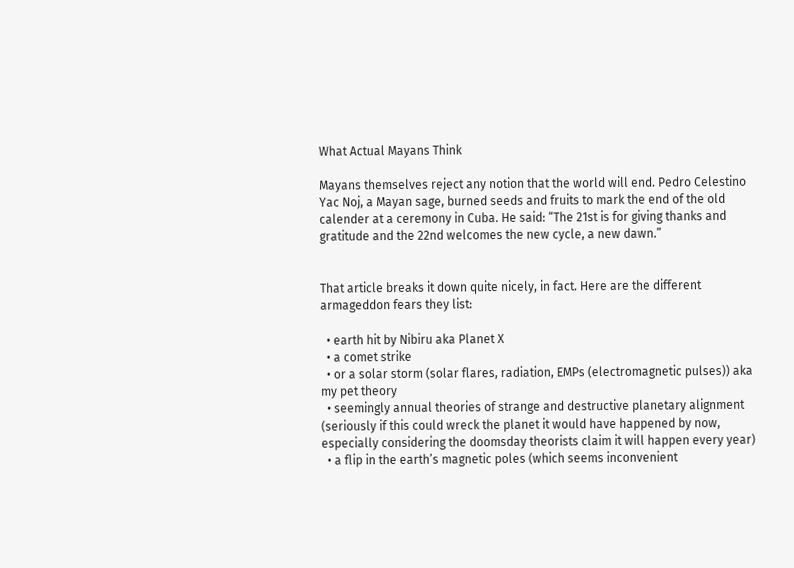What Actual Mayans Think

Mayans themselves reject any notion that the world will end. Pedro Celestino Yac Noj, a Mayan sage, burned seeds and fruits to mark the end of the old calender at a ceremony in Cuba. He said: “The 21st is for giving thanks and gratitude and the 22nd welcomes the new cycle, a new dawn.”


That article breaks it down quite nicely, in fact. Here are the different armageddon fears they list:

  • earth hit by Nibiru aka Planet X
  • a comet strike
  • or a solar storm (solar flares, radiation, EMPs (electromagnetic pulses)) aka my pet theory
  • seemingly annual theories of strange and destructive planetary alignment (seriously if this could wreck the planet it would have happened by now, especially considering the doomsday theorists claim it will happen every year)
  • a flip in the earth’s magnetic poles (which seems inconvenient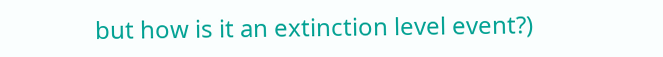but how is it an extinction level event?)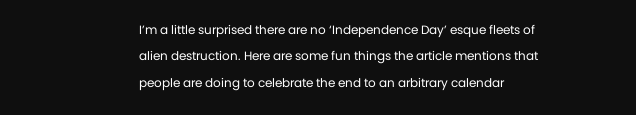I’m a little surprised there are no ‘Independence Day’ esque fleets of alien destruction. Here are some fun things the article mentions that people are doing to celebrate the end to an arbitrary calendar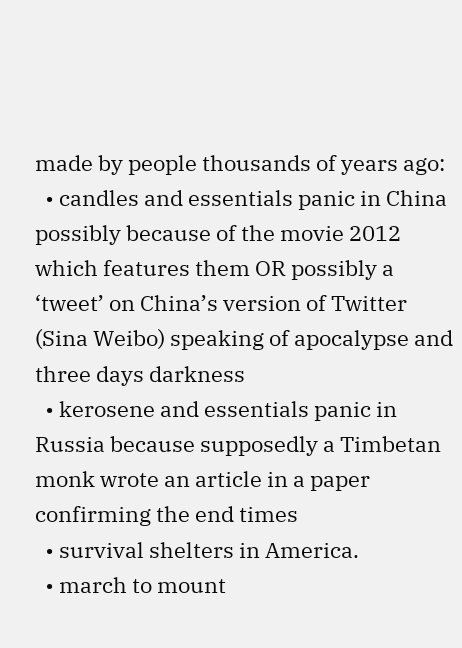made by people thousands of years ago:
  • candles and essentials panic in China possibly because of the movie 2012 which features them OR possibly a ‘tweet’ on China’s version of Twitter (Sina Weibo) speaking of apocalypse and three days darkness
  • kerosene and essentials panic in Russia because supposedly a Timbetan monk wrote an article in a paper confirming the end times
  • survival shelters in America.
  • march to mount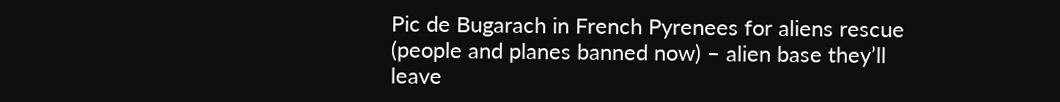Pic de Bugarach in French Pyrenees for aliens rescue (people and planes banned now) – alien base they’ll leave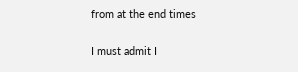from at the end times

I must admit I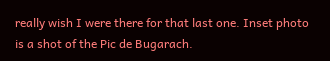really wish I were there for that last one. Inset photo is a shot of the Pic de Bugarach.